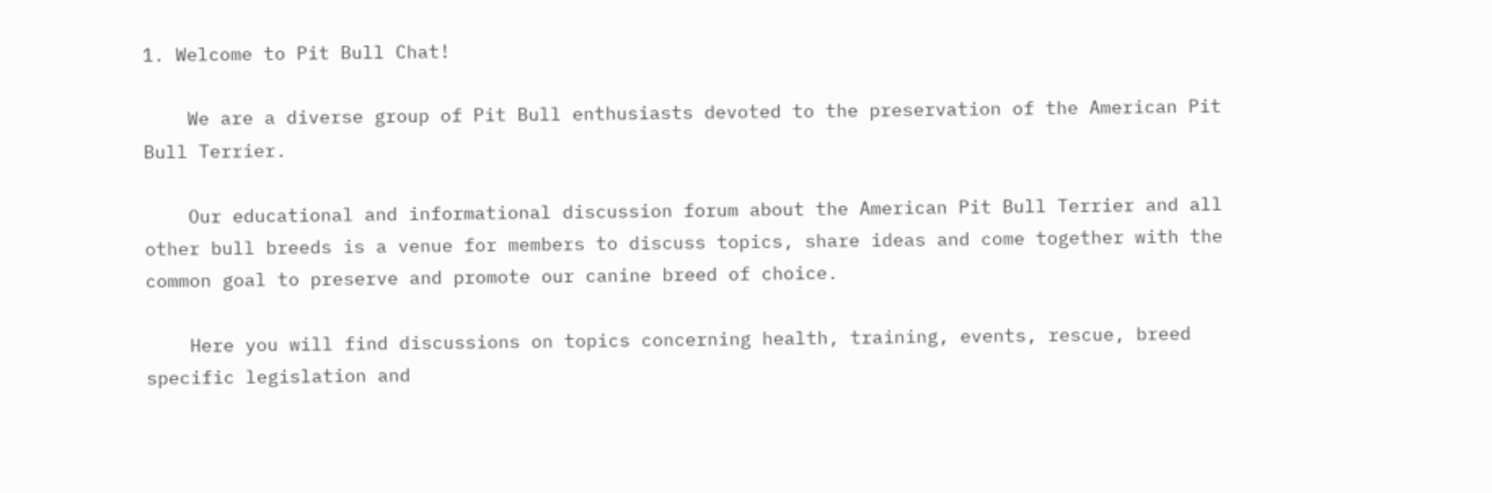1. Welcome to Pit Bull Chat!

    We are a diverse group of Pit Bull enthusiasts devoted to the preservation of the American Pit Bull Terrier.

    Our educational and informational discussion forum about the American Pit Bull Terrier and all other bull breeds is a venue for members to discuss topics, share ideas and come together with the common goal to preserve and promote our canine breed of choice.

    Here you will find discussions on topics concerning health, training, events, rescue, breed specific legislation and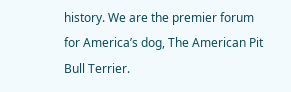history. We are the premier forum for America’s dog, The American Pit Bull Terrier.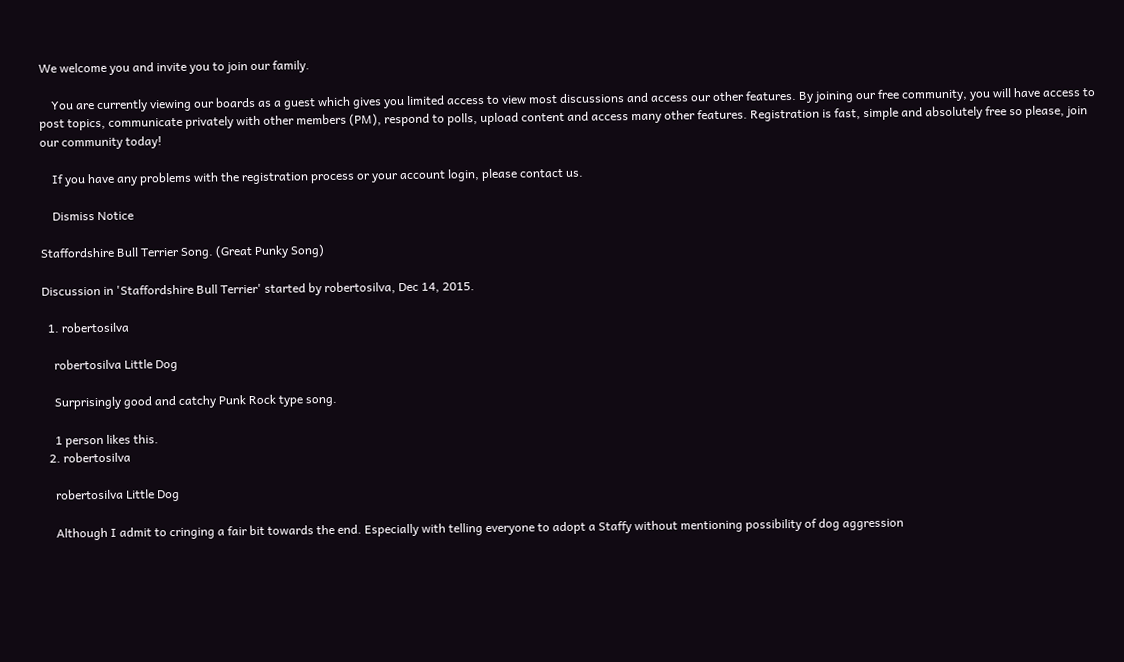We welcome you and invite you to join our family.

    You are currently viewing our boards as a guest which gives you limited access to view most discussions and access our other features. By joining our free community, you will have access to post topics, communicate privately with other members (PM), respond to polls, upload content and access many other features. Registration is fast, simple and absolutely free so please, join our community today!

    If you have any problems with the registration process or your account login, please contact us.

    Dismiss Notice

Staffordshire Bull Terrier Song. (Great Punky Song)

Discussion in 'Staffordshire Bull Terrier' started by robertosilva, Dec 14, 2015.

  1. robertosilva

    robertosilva Little Dog

    Surprisingly good and catchy Punk Rock type song.

    1 person likes this.
  2. robertosilva

    robertosilva Little Dog

    Although I admit to cringing a fair bit towards the end. Especially with telling everyone to adopt a Staffy without mentioning possibility of dog aggression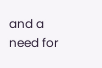and a need for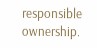responsible ownership.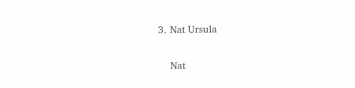3. Nat Ursula

    Nat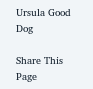Ursula Good Dog

Share This Page